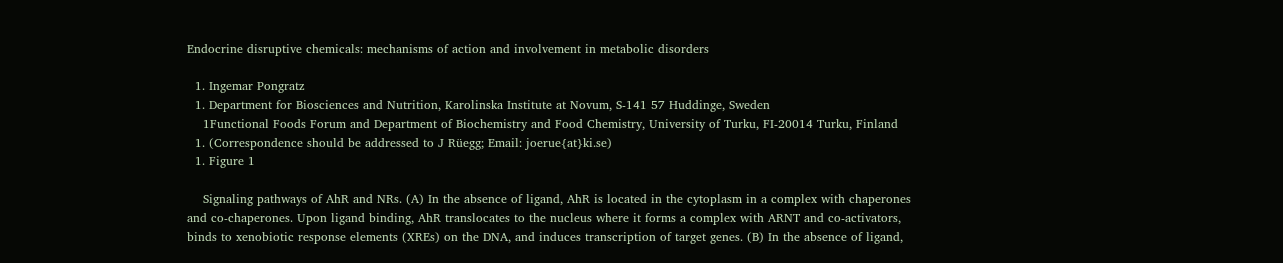Endocrine disruptive chemicals: mechanisms of action and involvement in metabolic disorders

  1. Ingemar Pongratz
  1. Department for Biosciences and Nutrition, Karolinska Institute at Novum, S-141 57 Huddinge, Sweden
    1Functional Foods Forum and Department of Biochemistry and Food Chemistry, University of Turku, FI-20014 Turku, Finland
  1. (Correspondence should be addressed to J Rüegg; Email: joerue{at}ki.se)
  1. Figure 1

    Signaling pathways of AhR and NRs. (A) In the absence of ligand, AhR is located in the cytoplasm in a complex with chaperones and co-chaperones. Upon ligand binding, AhR translocates to the nucleus where it forms a complex with ARNT and co-activators, binds to xenobiotic response elements (XREs) on the DNA, and induces transcription of target genes. (B) In the absence of ligand,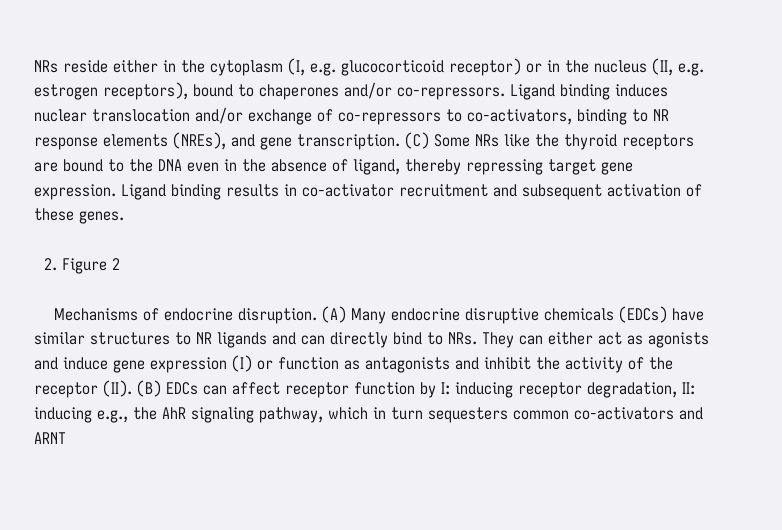NRs reside either in the cytoplasm (I, e.g. glucocorticoid receptor) or in the nucleus (II, e.g. estrogen receptors), bound to chaperones and/or co-repressors. Ligand binding induces nuclear translocation and/or exchange of co-repressors to co-activators, binding to NR response elements (NREs), and gene transcription. (C) Some NRs like the thyroid receptors are bound to the DNA even in the absence of ligand, thereby repressing target gene expression. Ligand binding results in co-activator recruitment and subsequent activation of these genes.

  2. Figure 2

    Mechanisms of endocrine disruption. (A) Many endocrine disruptive chemicals (EDCs) have similar structures to NR ligands and can directly bind to NRs. They can either act as agonists and induce gene expression (I) or function as antagonists and inhibit the activity of the receptor (II). (B) EDCs can affect receptor function by I: inducing receptor degradation, II: inducing e.g., the AhR signaling pathway, which in turn sequesters common co-activators and ARNT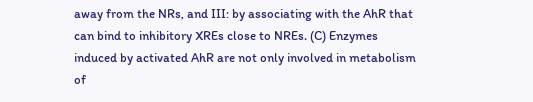away from the NRs, and III: by associating with the AhR that can bind to inhibitory XREs close to NREs. (C) Enzymes induced by activated AhR are not only involved in metabolism of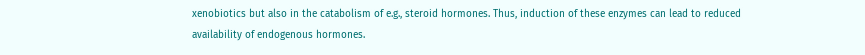xenobiotics but also in the catabolism of e.g., steroid hormones. Thus, induction of these enzymes can lead to reduced availability of endogenous hormones.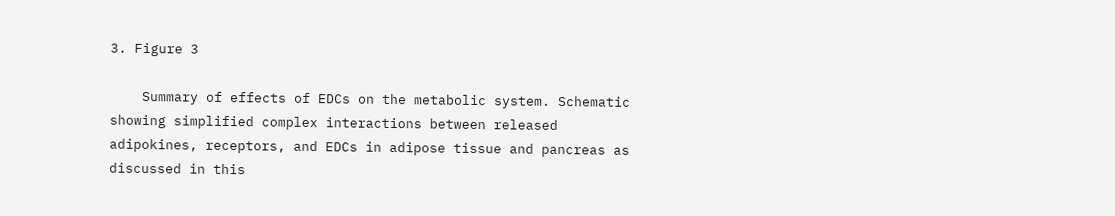3. Figure 3

    Summary of effects of EDCs on the metabolic system. Schematic showing simplified complex interactions between released adipokines, receptors, and EDCs in adipose tissue and pancreas as discussed in this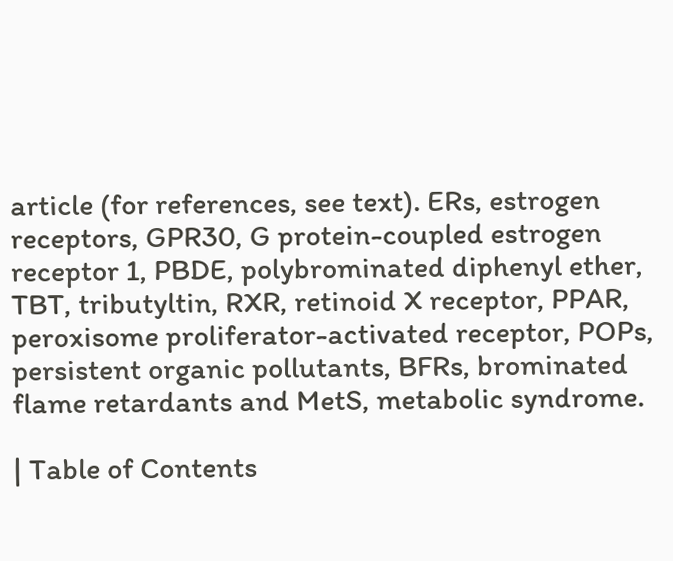article (for references, see text). ERs, estrogen receptors, GPR30, G protein-coupled estrogen receptor 1, PBDE, polybrominated diphenyl ether, TBT, tributyltin, RXR, retinoid X receptor, PPAR, peroxisome proliferator-activated receptor, POPs, persistent organic pollutants, BFRs, brominated flame retardants and MetS, metabolic syndrome.

| Table of Contents